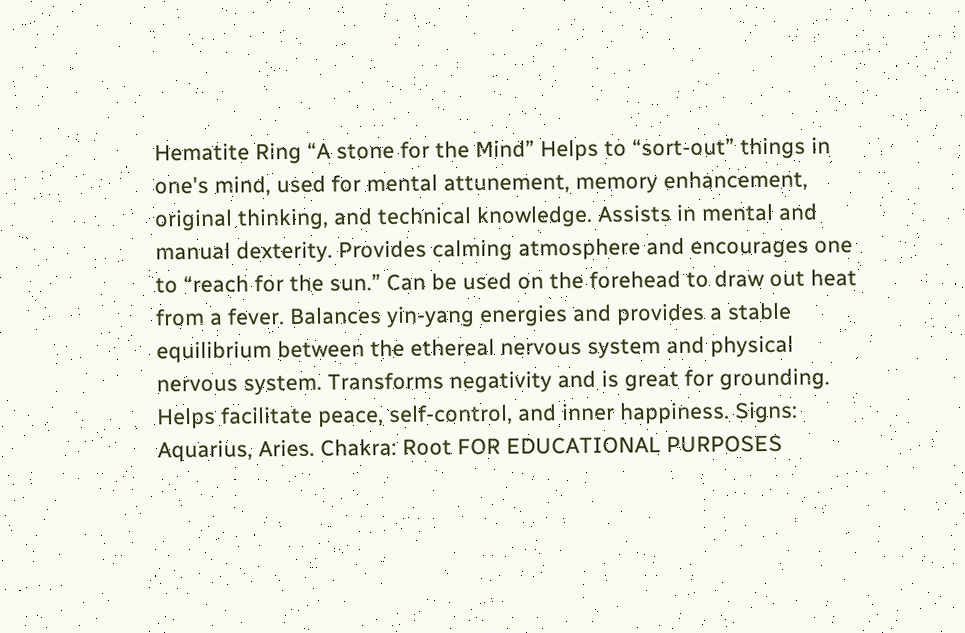Hematite Ring “A stone for the Mind” Helps to “sort-out” things in one's mind, used for mental attunement, memory enhancement, original thinking, and technical knowledge. Assists in mental and manual dexterity. Provides calming atmosphere and encourages one to “reach for the sun.” Can be used on the forehead to draw out heat from a fever. Balances yin-yang energies and provides a stable equilibrium between the ethereal nervous system and physical nervous system. Transforms negativity and is great for grounding. Helps facilitate peace, self-control, and inner happiness. Signs: Aquarius, Aries. Chakra: Root FOR EDUCATIONAL PURPOSES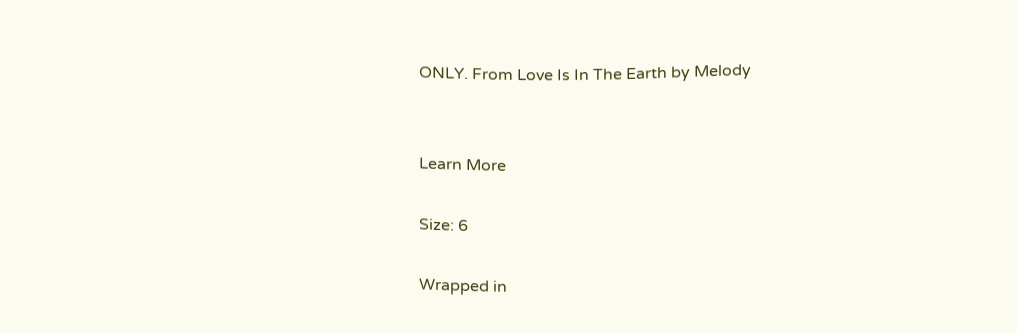ONLY. From Love Is In The Earth by Melody


Learn More

Size: 6

Wrapped in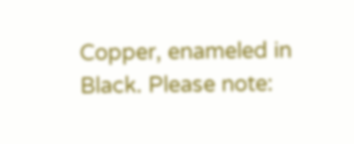Copper, enameled in Black. Please note: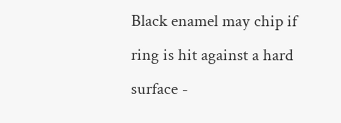Black enamel may chip if ring is hit against a hard surface -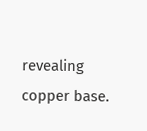revealing copper base.